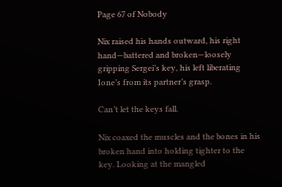Page 67 of Nobody

Nix raised his hands outward, his right hand—battered and broken—loosely gripping Sergei’s key, his left liberating Ione’s from its partner’s grasp.

Can’t let the keys fall.

Nix coaxed the muscles and the bones in his broken hand into holding tighter to the key. Looking at the mangled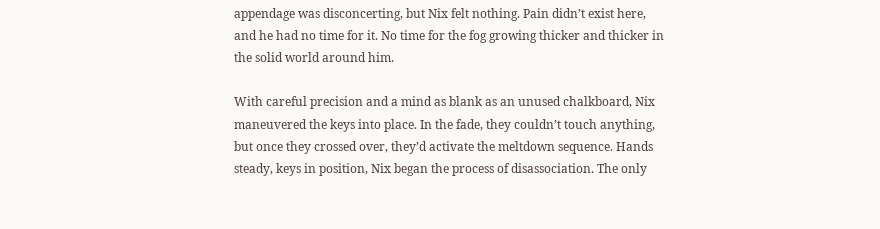appendage was disconcerting, but Nix felt nothing. Pain didn’t exist here, and he had no time for it. No time for the fog growing thicker and thicker in the solid world around him.

With careful precision and a mind as blank as an unused chalkboard, Nix maneuvered the keys into place. In the fade, they couldn’t touch anything, but once they crossed over, they’d activate the meltdown sequence. Hands steady, keys in position, Nix began the process of disassociation. The only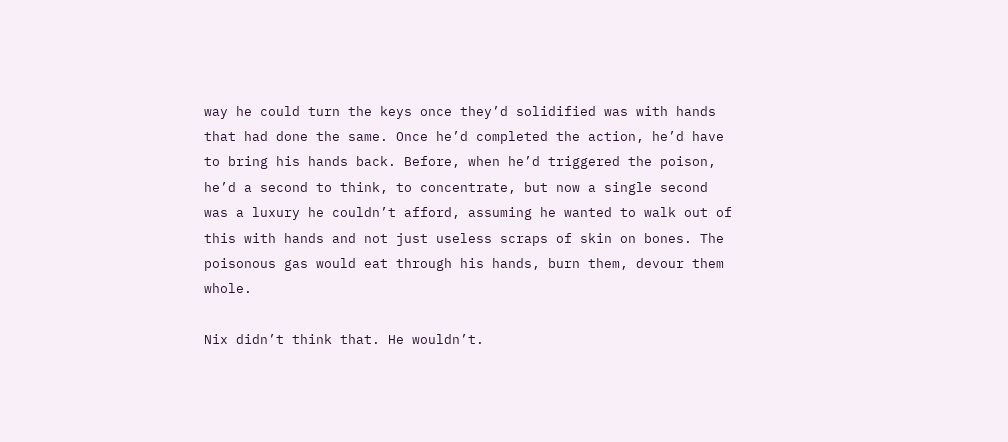way he could turn the keys once they’d solidified was with hands that had done the same. Once he’d completed the action, he’d have to bring his hands back. Before, when he’d triggered the poison, he’d a second to think, to concentrate, but now a single second was a luxury he couldn’t afford, assuming he wanted to walk out of this with hands and not just useless scraps of skin on bones. The poisonous gas would eat through his hands, burn them, devour them whole.

Nix didn’t think that. He wouldn’t.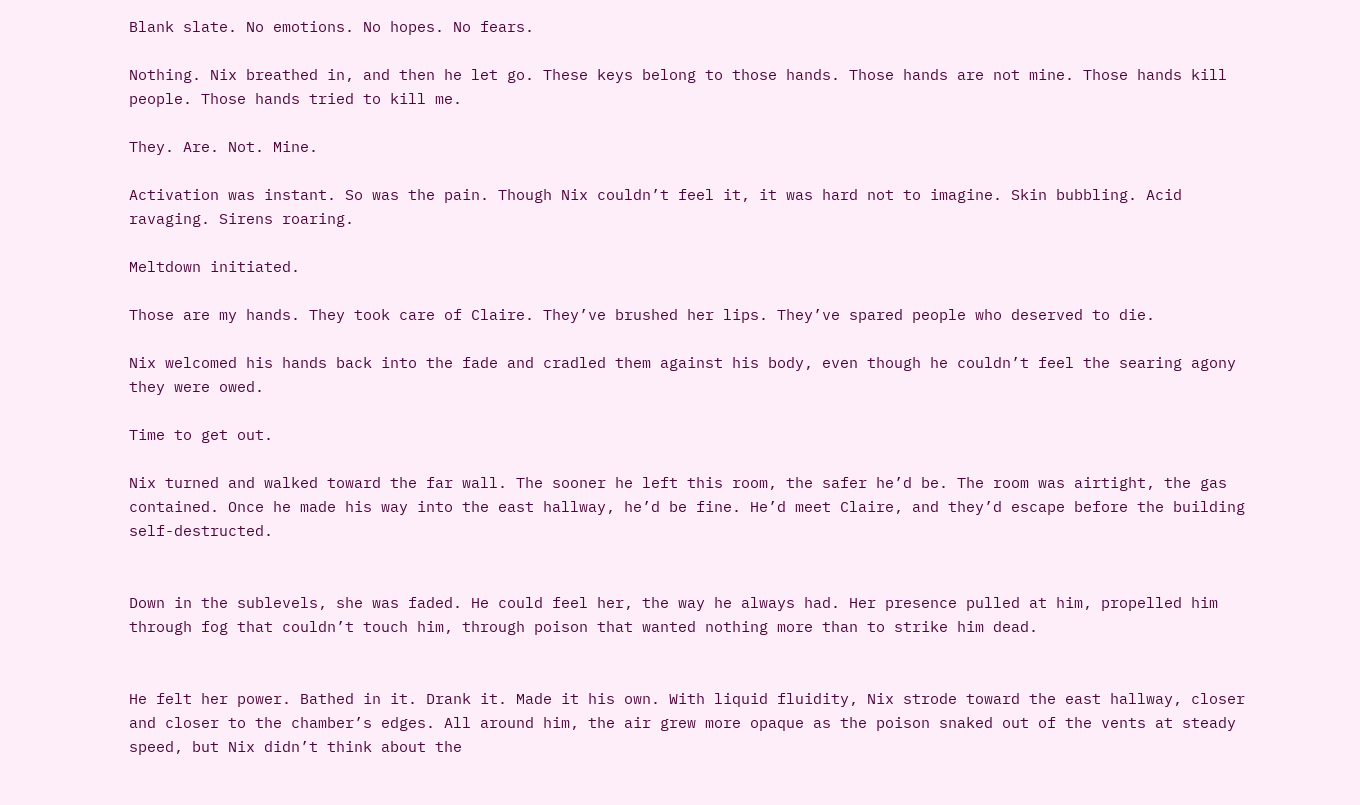Blank slate. No emotions. No hopes. No fears.

Nothing. Nix breathed in, and then he let go. These keys belong to those hands. Those hands are not mine. Those hands kill people. Those hands tried to kill me.

They. Are. Not. Mine.

Activation was instant. So was the pain. Though Nix couldn’t feel it, it was hard not to imagine. Skin bubbling. Acid ravaging. Sirens roaring.

Meltdown initiated.

Those are my hands. They took care of Claire. They’ve brushed her lips. They’ve spared people who deserved to die.

Nix welcomed his hands back into the fade and cradled them against his body, even though he couldn’t feel the searing agony they were owed.

Time to get out.

Nix turned and walked toward the far wall. The sooner he left this room, the safer he’d be. The room was airtight, the gas contained. Once he made his way into the east hallway, he’d be fine. He’d meet Claire, and they’d escape before the building self-destructed.


Down in the sublevels, she was faded. He could feel her, the way he always had. Her presence pulled at him, propelled him through fog that couldn’t touch him, through poison that wanted nothing more than to strike him dead.


He felt her power. Bathed in it. Drank it. Made it his own. With liquid fluidity, Nix strode toward the east hallway, closer and closer to the chamber’s edges. All around him, the air grew more opaque as the poison snaked out of the vents at steady speed, but Nix didn’t think about the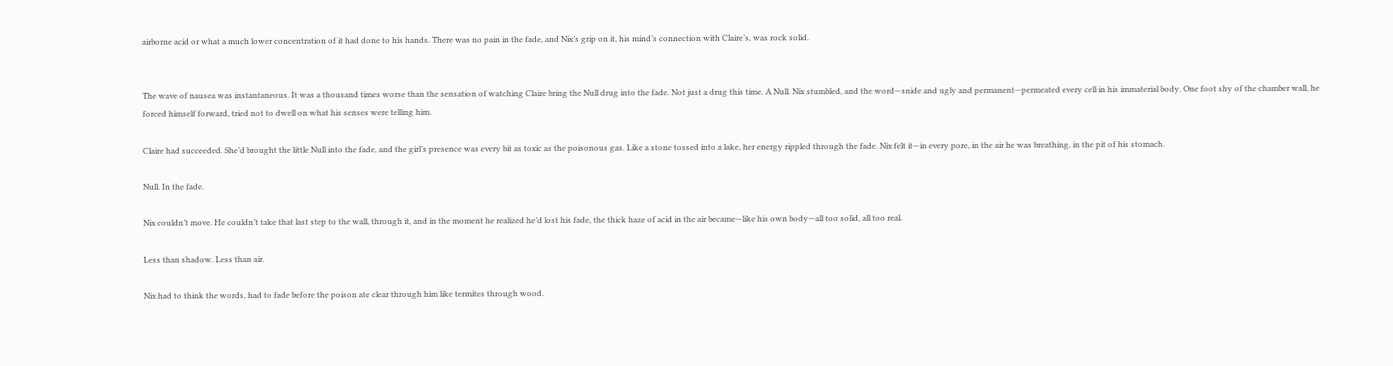airborne acid or what a much lower concentration of it had done to his hands. There was no pain in the fade, and Nix’s grip on it, his mind’s connection with Claire’s, was rock solid.


The wave of nausea was instantaneous. It was a thousand times worse than the sensation of watching Claire bring the Null drug into the fade. Not just a drug this time. A Null. Nix stumbled, and the word—snide and ugly and permanent—permeated every cell in his immaterial body. One foot shy of the chamber wall, he forced himself forward, tried not to dwell on what his senses were telling him.

Claire had succeeded. She’d brought the little Null into the fade, and the girl’s presence was every bit as toxic as the poisonous gas. Like a stone tossed into a lake, her energy rippled through the fade. Nix felt it—in every pore, in the air he was breathing, in the pit of his stomach.

Null. In the fade.

Nix couldn’t move. He couldn’t take that last step to the wall, through it, and in the moment he realized he’d lost his fade, the thick haze of acid in the air became—like his own body—all too solid, all too real.

Less than shadow. Less than air.

Nix had to think the words, had to fade before the poison ate clear through him like termites through wood.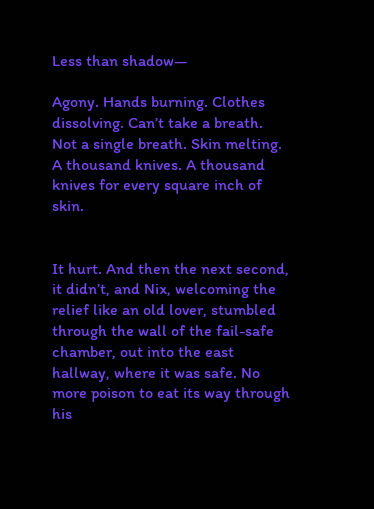Less than shadow—

Agony. Hands burning. Clothes dissolving. Can’t take a breath. Not a single breath. Skin melting. A thousand knives. A thousand knives for every square inch of skin.


It hurt. And then the next second, it didn’t, and Nix, welcoming the relief like an old lover, stumbled through the wall of the fail-safe chamber, out into the east hallway, where it was safe. No more poison to eat its way through his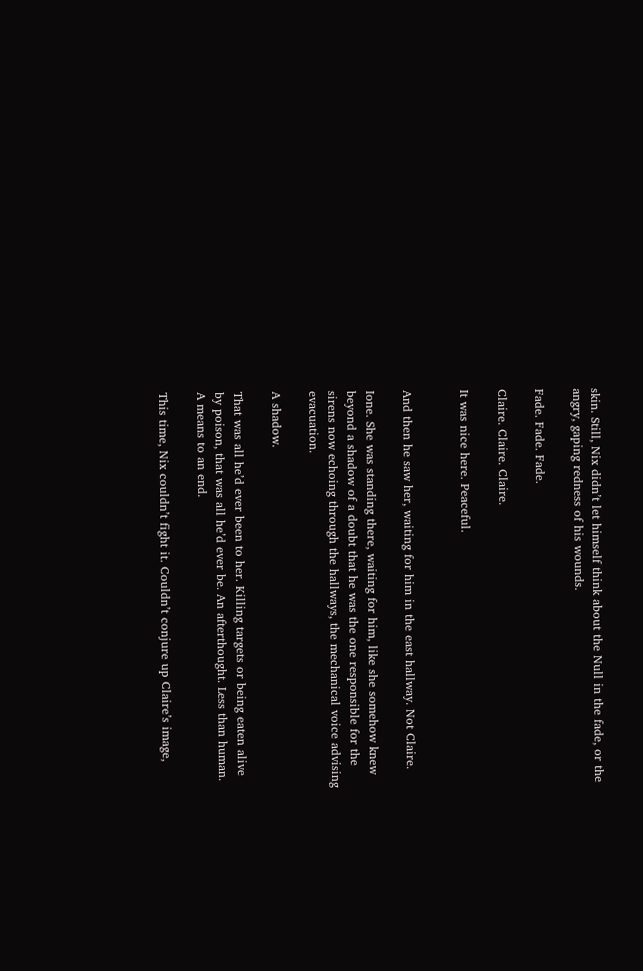skin. Still, Nix didn’t let himself think about the Null in the fade, or the angry, gaping redness of his wounds.

Fade. Fade. Fade.

Claire. Claire. Claire.

It was nice here. Peaceful.


And then he saw her, waiting for him in the east hallway. Not Claire.

Ione. She was standing there, waiting for him, like she somehow knew beyond a shadow of a doubt that he was the one responsible for the sirens now echoing through the hallways, the mechanical voice advising evacuation.

A shadow.

That was all he’d ever been to her. Killing targets or being eaten alive by poison, that was all he’d ever be. An afterthought. Less than human. A means to an end.

This time, Nix couldn’t fight it. Couldn’t conjure up Claire’s image,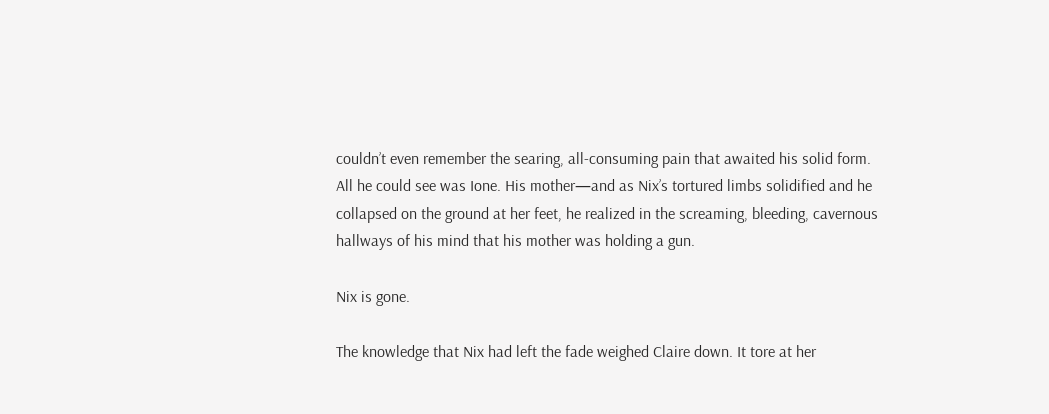couldn’t even remember the searing, all-consuming pain that awaited his solid form. All he could see was Ione. His mother—and as Nix’s tortured limbs solidified and he collapsed on the ground at her feet, he realized in the screaming, bleeding, cavernous hallways of his mind that his mother was holding a gun.

Nix is gone.

The knowledge that Nix had left the fade weighed Claire down. It tore at her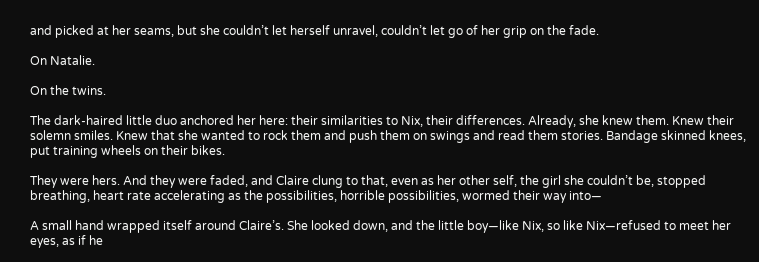and picked at her seams, but she couldn’t let herself unravel, couldn’t let go of her grip on the fade.

On Natalie.

On the twins.

The dark-haired little duo anchored her here: their similarities to Nix, their differences. Already, she knew them. Knew their solemn smiles. Knew that she wanted to rock them and push them on swings and read them stories. Bandage skinned knees, put training wheels on their bikes.

They were hers. And they were faded, and Claire clung to that, even as her other self, the girl she couldn’t be, stopped breathing, heart rate accelerating as the possibilities, horrible possibilities, wormed their way into—

A small hand wrapped itself around Claire’s. She looked down, and the little boy—like Nix, so like Nix—refused to meet her eyes, as if he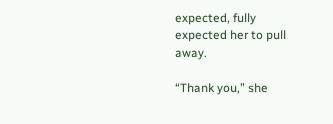expected, fully expected her to pull away.

“Thank you,” she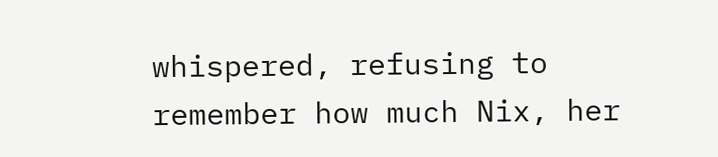whispered, refusing to remember how much Nix, her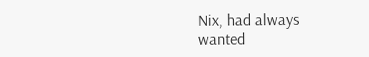Nix, had always wanted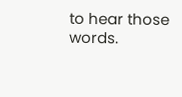to hear those words.